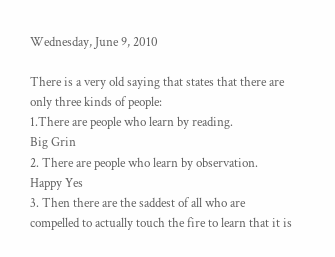Wednesday, June 9, 2010

There is a very old saying that states that there are only three kinds of people:
1.There are people who learn by reading.
Big Grin
2. There are people who learn by observation.
Happy Yes
3. Then there are the saddest of all who are compelled to actually touch the fire to learn that it is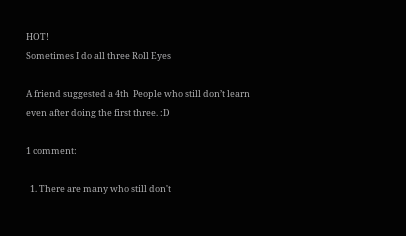HOT!
Sometimes I do all three Roll Eyes

A friend suggested a 4th  People who still don’t learn even after doing the first three. :D

1 comment:

  1. There are many who still don't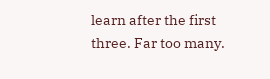learn after the first three. Far too many.